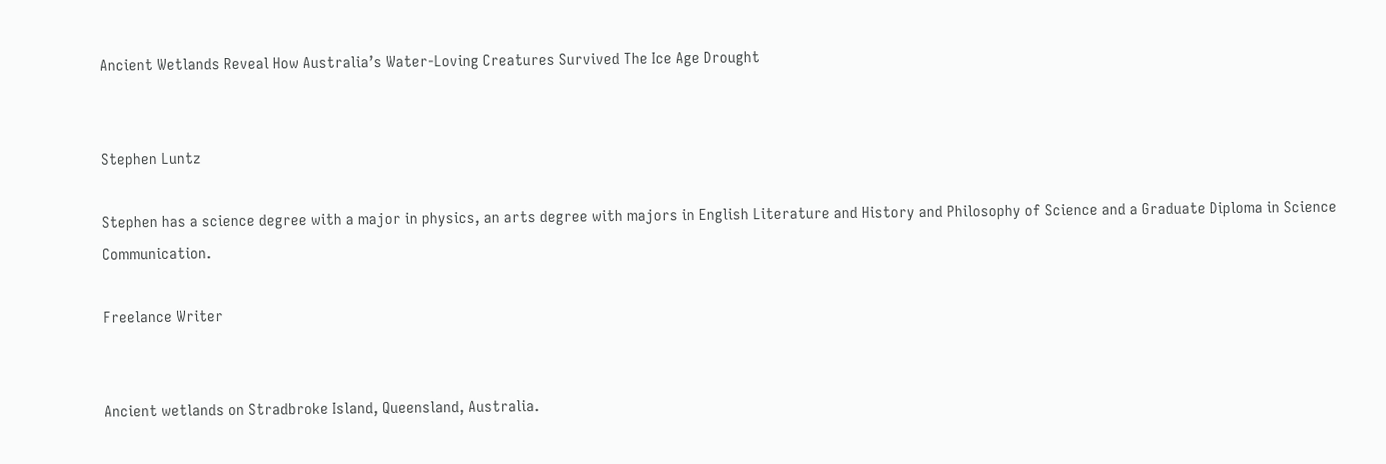Ancient Wetlands Reveal How Australia’s Water-Loving Creatures Survived The Ice Age Drought


Stephen Luntz

Stephen has a science degree with a major in physics, an arts degree with majors in English Literature and History and Philosophy of Science and a Graduate Diploma in Science Communication.

Freelance Writer


Ancient wetlands on Stradbroke Island, Queensland, Australia.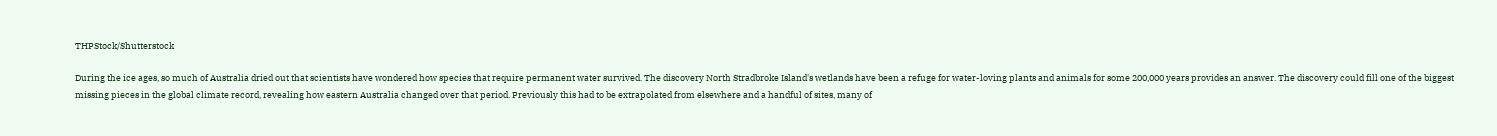THPStock/Shutterstock

During the ice ages, so much of Australia dried out that scientists have wondered how species that require permanent water survived. The discovery North Stradbroke Island's wetlands have been a refuge for water-loving plants and animals for some 200,000 years provides an answer. The discovery could fill one of the biggest missing pieces in the global climate record, revealing how eastern Australia changed over that period. Previously this had to be extrapolated from elsewhere and a handful of sites, many of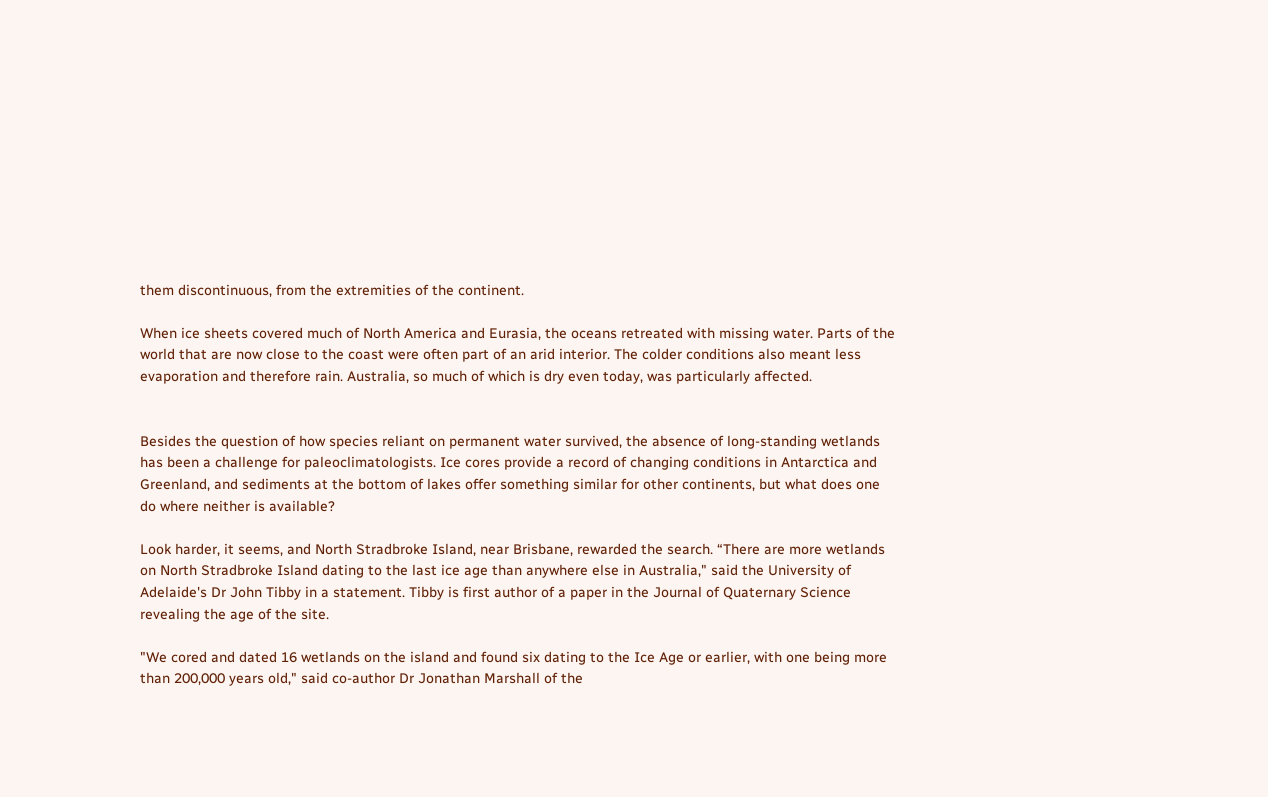them discontinuous, from the extremities of the continent.

When ice sheets covered much of North America and Eurasia, the oceans retreated with missing water. Parts of the world that are now close to the coast were often part of an arid interior. The colder conditions also meant less evaporation and therefore rain. Australia, so much of which is dry even today, was particularly affected.


Besides the question of how species reliant on permanent water survived, the absence of long-standing wetlands has been a challenge for paleoclimatologists. Ice cores provide a record of changing conditions in Antarctica and Greenland, and sediments at the bottom of lakes offer something similar for other continents, but what does one do where neither is available?

Look harder, it seems, and North Stradbroke Island, near Brisbane, rewarded the search. “There are more wetlands on North Stradbroke Island dating to the last ice age than anywhere else in Australia," said the University of Adelaide's Dr John Tibby in a statement. Tibby is first author of a paper in the Journal of Quaternary Science revealing the age of the site.

"We cored and dated 16 wetlands on the island and found six dating to the Ice Age or earlier, with one being more than 200,000 years old," said co-author Dr Jonathan Marshall of the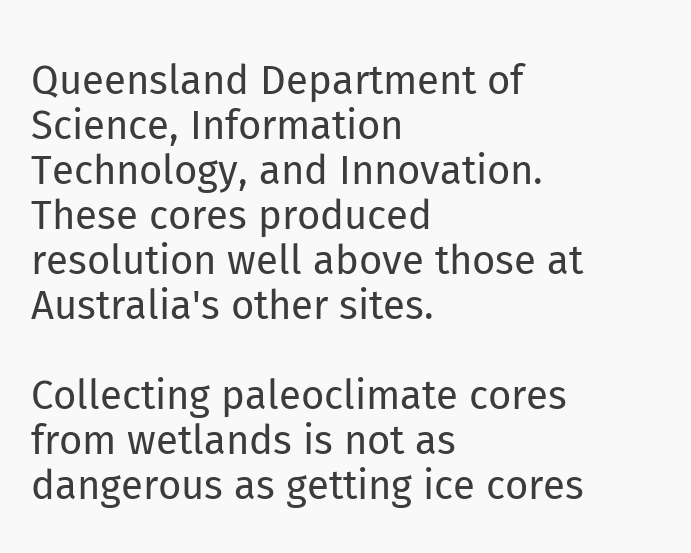Queensland Department of Science, Information Technology, and Innovation. These cores produced resolution well above those at Australia's other sites.

Collecting paleoclimate cores from wetlands is not as dangerous as getting ice cores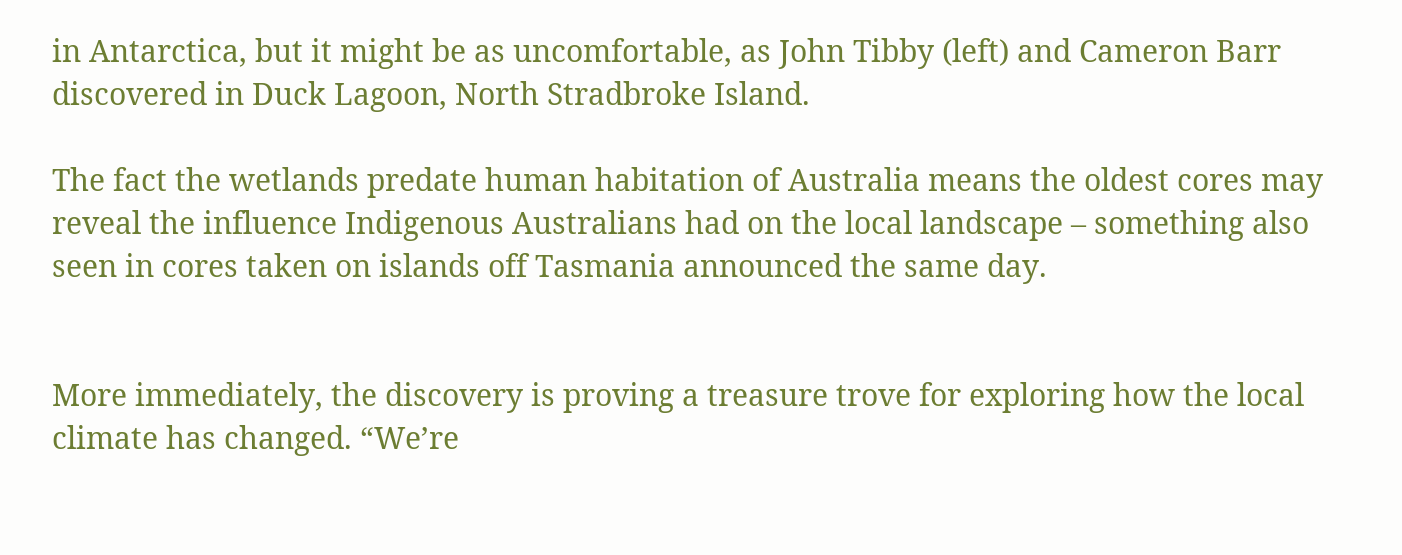in Antarctica, but it might be as uncomfortable, as John Tibby (left) and Cameron Barr discovered in Duck Lagoon, North Stradbroke Island.

The fact the wetlands predate human habitation of Australia means the oldest cores may reveal the influence Indigenous Australians had on the local landscape – something also seen in cores taken on islands off Tasmania announced the same day.


More immediately, the discovery is proving a treasure trove for exploring how the local climate has changed. “We’re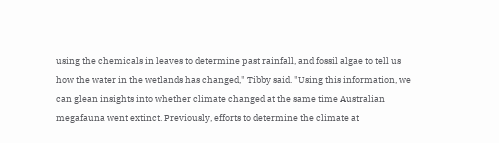using the chemicals in leaves to determine past rainfall, and fossil algae to tell us how the water in the wetlands has changed," Tibby said. "Using this information, we can glean insights into whether climate changed at the same time Australian megafauna went extinct. Previously, efforts to determine the climate at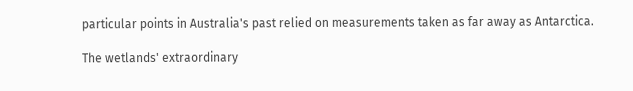particular points in Australia's past relied on measurements taken as far away as Antarctica.

The wetlands' extraordinary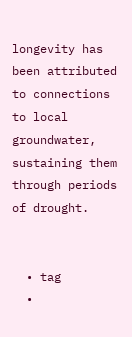longevity has been attributed to connections to local groundwater, sustaining them through periods of drought.


  • tag
  •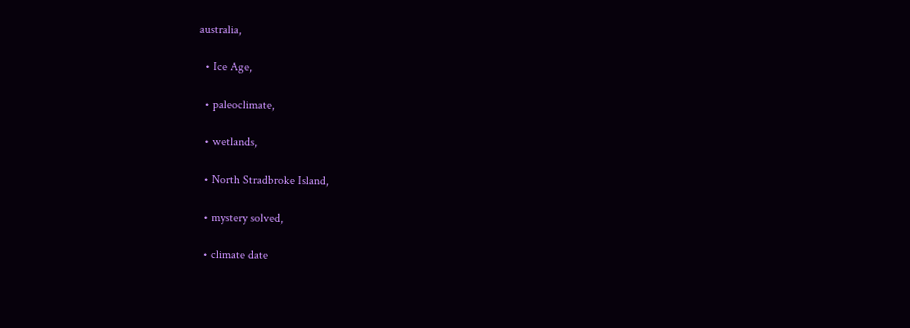australia,

  • Ice Age,

  • paleoclimate,

  • wetlands,

  • North Stradbroke Island,

  • mystery solved,

  • climate date